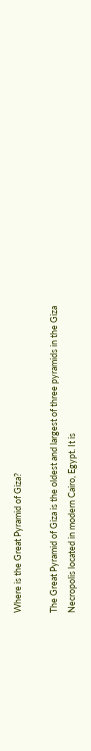Where is the Great Pyramid of Giza?

The Great Pyramid of Giza is the oldest and largest of three pyramids in the Giza Necropolis located in modern Cairo, Egypt. It is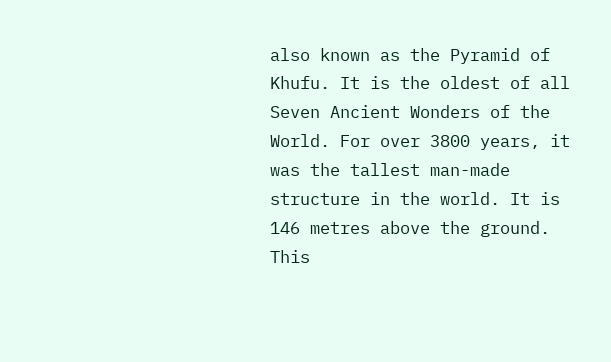also known as the Pyramid of Khufu. It is the oldest of all Seven Ancient Wonders of the World. For over 3800 years, it was the tallest man-made structure in the world. It is 146 metres above the ground. This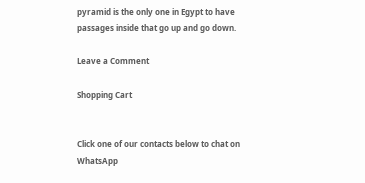pyramid is the only one in Egypt to have passages inside that go up and go down.

Leave a Comment

Shopping Cart


Click one of our contacts below to chat on WhatsApp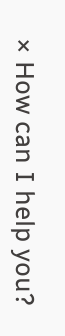× How can I help you?